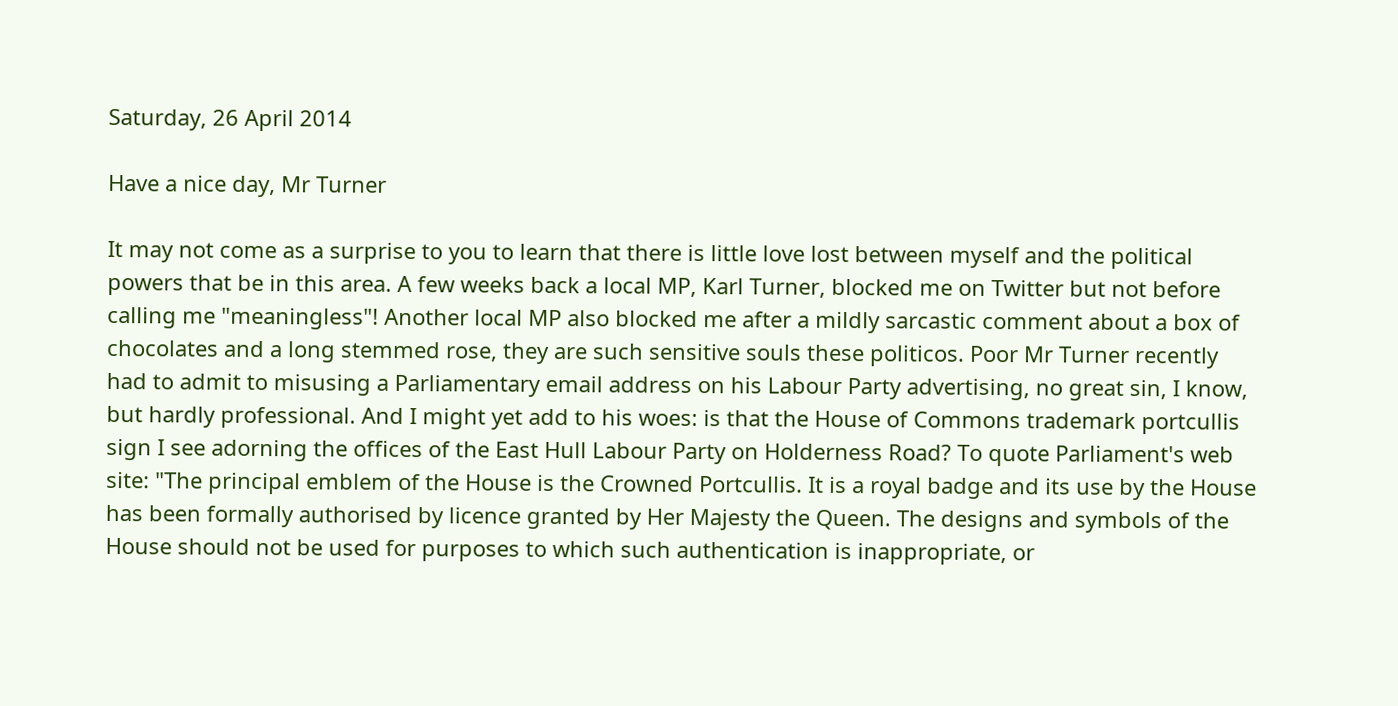Saturday, 26 April 2014

Have a nice day, Mr Turner

It may not come as a surprise to you to learn that there is little love lost between myself and the political powers that be in this area. A few weeks back a local MP, Karl Turner, blocked me on Twitter but not before calling me "meaningless"! Another local MP also blocked me after a mildly sarcastic comment about a box of chocolates and a long stemmed rose, they are such sensitive souls these politicos. Poor Mr Turner recently had to admit to misusing a Parliamentary email address on his Labour Party advertising, no great sin, I know, but hardly professional. And I might yet add to his woes: is that the House of Commons trademark portcullis sign I see adorning the offices of the East Hull Labour Party on Holderness Road? To quote Parliament's web site: "The principal emblem of the House is the Crowned Portcullis. It is a royal badge and its use by the House has been formally authorised by licence granted by Her Majesty the Queen. The designs and symbols of the House should not be used for purposes to which such authentication is inappropriate, or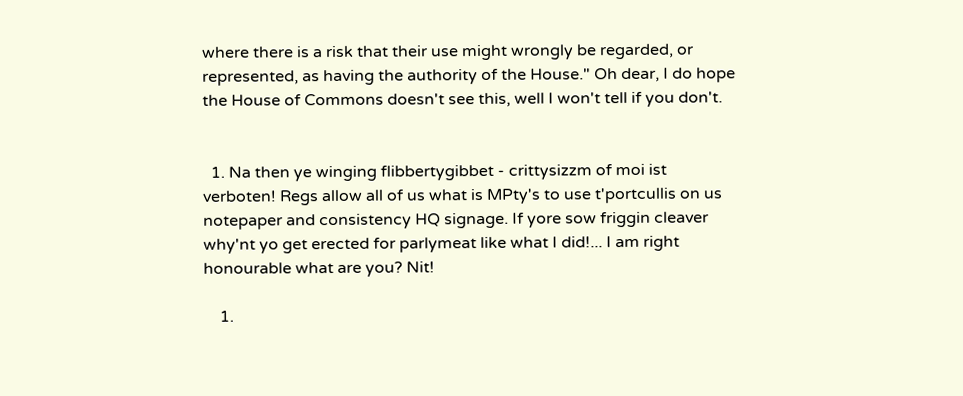where there is a risk that their use might wrongly be regarded, or represented, as having the authority of the House." Oh dear, I do hope the House of Commons doesn't see this, well I won't tell if you don't.


  1. Na then ye winging flibbertygibbet - crittysizzm of moi ist verboten! Regs allow all of us what is MPty's to use t'portcullis on us notepaper and consistency HQ signage. If yore sow friggin cleaver why'nt yo get erected for parlymeat like what I did!... I am right honourable what are you? Nit!

    1.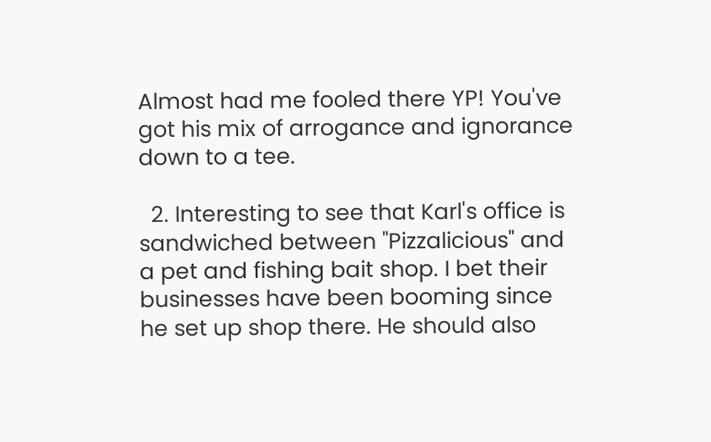Almost had me fooled there YP! You've got his mix of arrogance and ignorance down to a tee.

  2. Interesting to see that Karl's office is sandwiched between "Pizzalicious" and a pet and fishing bait shop. I bet their businesses have been booming since he set up shop there. He should also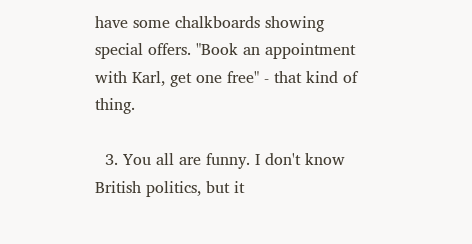have some chalkboards showing special offers. "Book an appointment with Karl, get one free" - that kind of thing.

  3. You all are funny. I don't know British politics, but it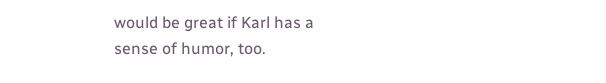would be great if Karl has a sense of humor, too.